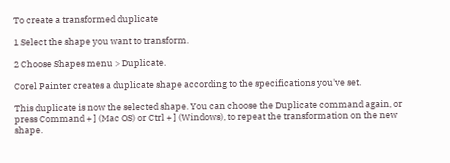To create a transformed duplicate

1 Select the shape you want to transform.

2 Choose Shapes menu > Duplicate.

Corel Painter creates a duplicate shape according to the specifications you've set.

This duplicate is now the selected shape. You can choose the Duplicate command again, or press Command + ] (Mac OS) or Ctrl + ] (Windows), to repeat the transformation on the new shape.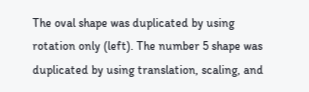The oval shape was duplicated by using rotation only (left). The number 5 shape was duplicated by using translation, scaling, and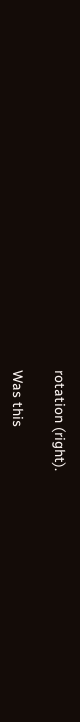rotation (right).

Was this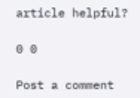article helpful?

0 0

Post a comment